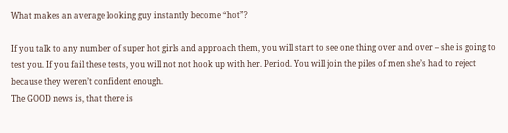What makes an average looking guy instantly become “hot”?

If you talk to any number of super hot girls and approach them, you will start to see one thing over and over – she is going to test you. If you fail these tests, you will not not hook up with her. Period. You will join the piles of men she’s had to reject because they weren’t confident enough.
The GOOD news is, that there is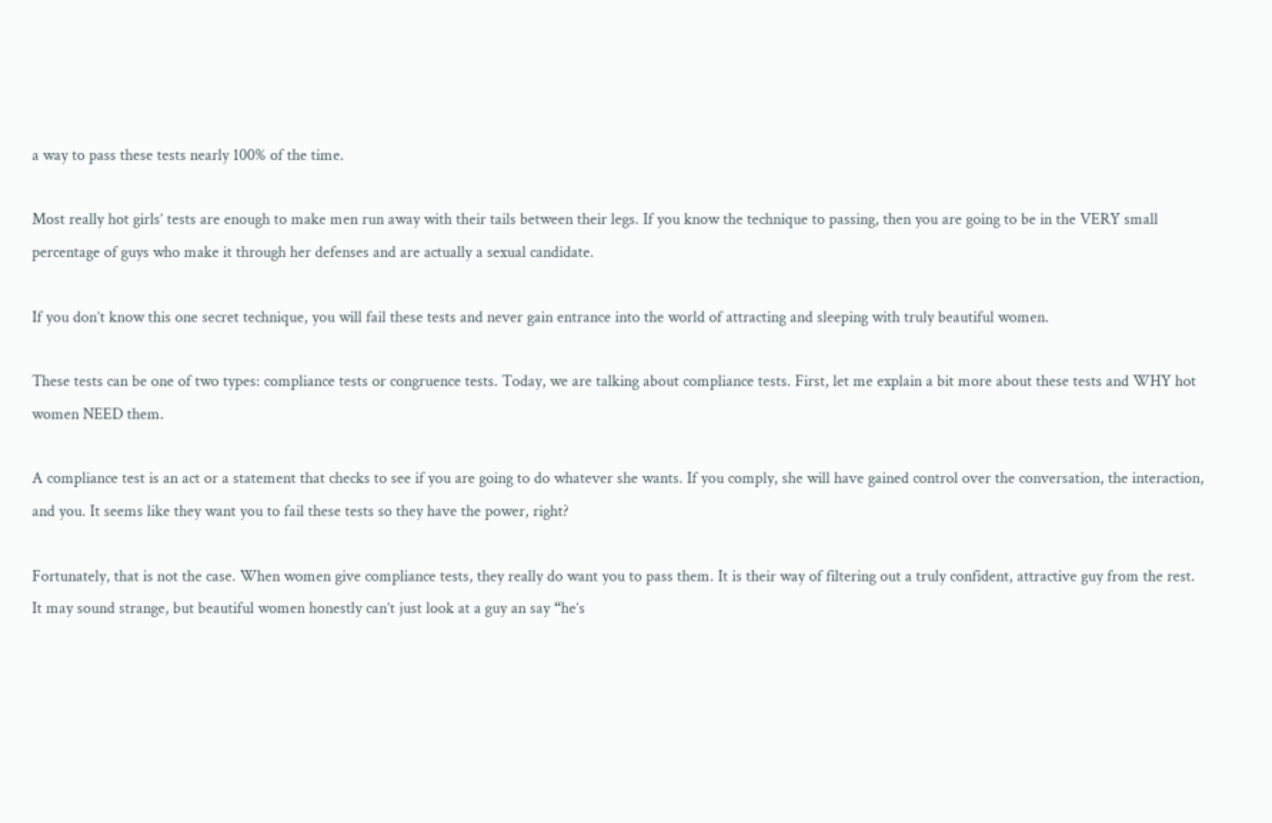a way to pass these tests nearly 100% of the time.

Most really hot girls’ tests are enough to make men run away with their tails between their legs. If you know the technique to passing, then you are going to be in the VERY small percentage of guys who make it through her defenses and are actually a sexual candidate.

If you don’t know this one secret technique, you will fail these tests and never gain entrance into the world of attracting and sleeping with truly beautiful women.

These tests can be one of two types: compliance tests or congruence tests. Today, we are talking about compliance tests. First, let me explain a bit more about these tests and WHY hot women NEED them.

A compliance test is an act or a statement that checks to see if you are going to do whatever she wants. If you comply, she will have gained control over the conversation, the interaction, and you. It seems like they want you to fail these tests so they have the power, right?

Fortunately, that is not the case. When women give compliance tests, they really do want you to pass them. It is their way of filtering out a truly confident, attractive guy from the rest. It may sound strange, but beautiful women honestly can’t just look at a guy an say “he’s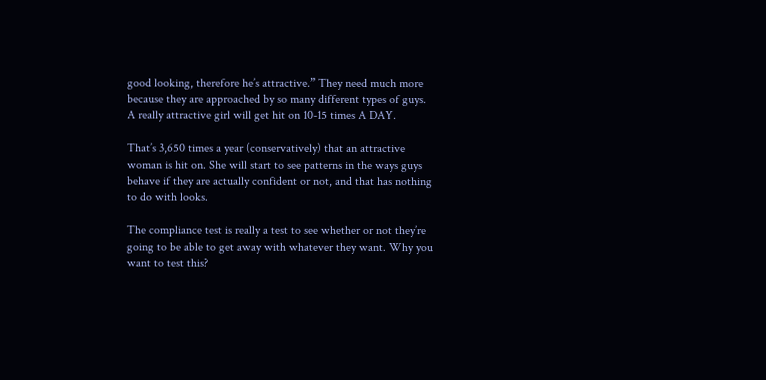good looking, therefore he’s attractive.” They need much more because they are approached by so many different types of guys. A really attractive girl will get hit on 10-15 times A DAY.

That’s 3,650 times a year (conservatively) that an attractive woman is hit on. She will start to see patterns in the ways guys behave if they are actually confident or not, and that has nothing to do with looks.

The compliance test is really a test to see whether or not they’re going to be able to get away with whatever they want. Why you want to test this?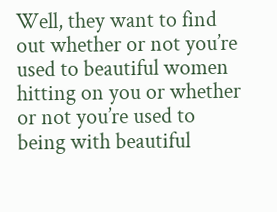Well, they want to find out whether or not you’re used to beautiful women hitting on you or whether or not you’re used to being with beautiful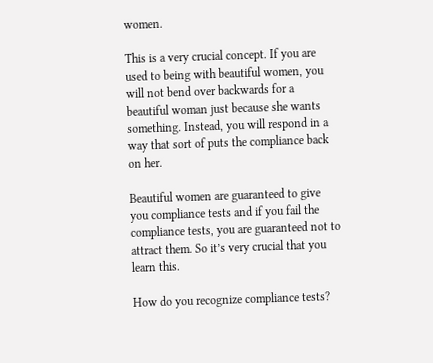women.

This is a very crucial concept. If you are used to being with beautiful women, you will not bend over backwards for a beautiful woman just because she wants something. Instead, you will respond in a way that sort of puts the compliance back on her.

Beautiful women are guaranteed to give you compliance tests and if you fail the compliance tests, you are guaranteed not to attract them. So it’s very crucial that you learn this.

How do you recognize compliance tests?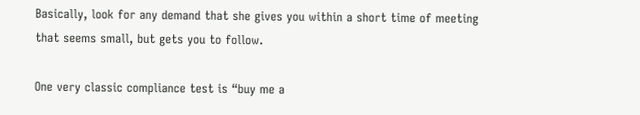Basically, look for any demand that she gives you within a short time of meeting that seems small, but gets you to follow.

One very classic compliance test is “buy me a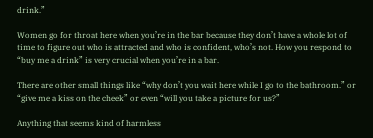drink.”

Women go for throat here when you’re in the bar because they don’t have a whole lot of time to figure out who is attracted and who is confident, who’s not. How you respond to “buy me a drink” is very crucial when you’re in a bar.

There are other small things like “why don’t you wait here while I go to the bathroom.” or “give me a kiss on the cheek” or even “will you take a picture for us?”

Anything that seems kind of harmless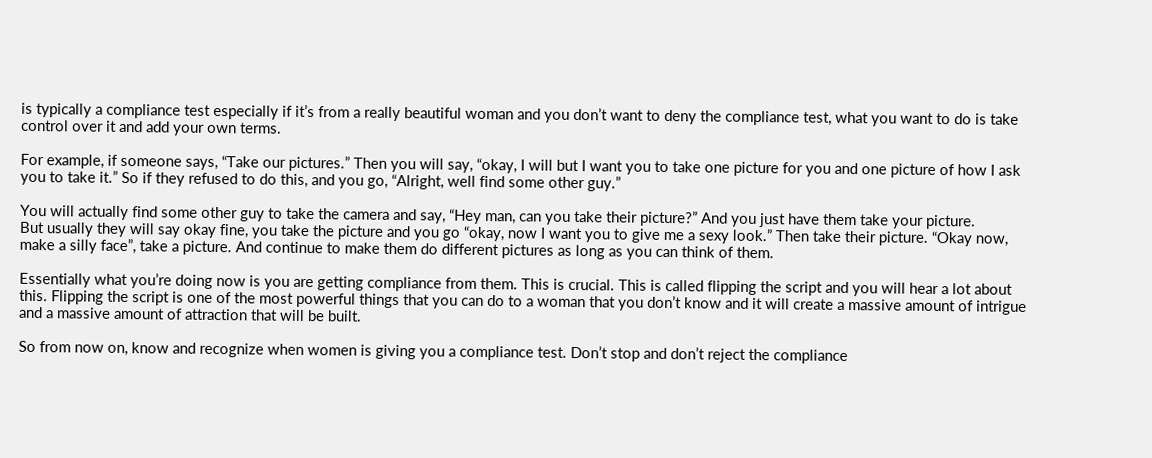is typically a compliance test especially if it’s from a really beautiful woman and you don’t want to deny the compliance test, what you want to do is take control over it and add your own terms.

For example, if someone says, “Take our pictures.” Then you will say, “okay, I will but I want you to take one picture for you and one picture of how I ask you to take it.” So if they refused to do this, and you go, “Alright, well find some other guy.”

You will actually find some other guy to take the camera and say, “Hey man, can you take their picture?” And you just have them take your picture.
But usually they will say okay fine, you take the picture and you go “okay, now I want you to give me a sexy look.” Then take their picture. “Okay now, make a silly face”, take a picture. And continue to make them do different pictures as long as you can think of them.

Essentially what you’re doing now is you are getting compliance from them. This is crucial. This is called flipping the script and you will hear a lot about this. Flipping the script is one of the most powerful things that you can do to a woman that you don’t know and it will create a massive amount of intrigue and a massive amount of attraction that will be built.

So from now on, know and recognize when women is giving you a compliance test. Don’t stop and don’t reject the compliance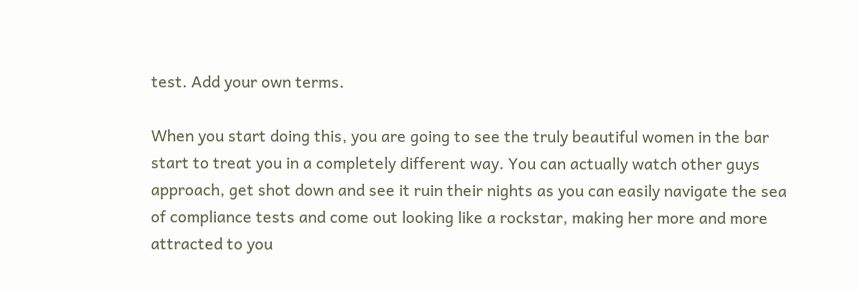test. Add your own terms.

When you start doing this, you are going to see the truly beautiful women in the bar start to treat you in a completely different way. You can actually watch other guys approach, get shot down and see it ruin their nights as you can easily navigate the sea of compliance tests and come out looking like a rockstar, making her more and more attracted to you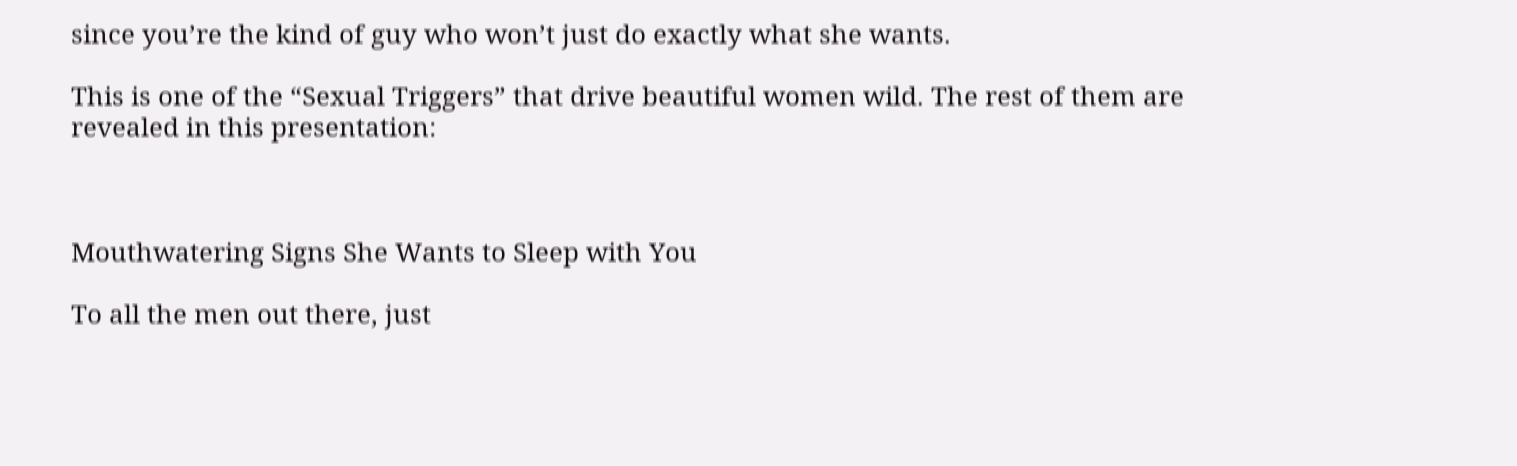since you’re the kind of guy who won’t just do exactly what she wants.

This is one of the “Sexual Triggers” that drive beautiful women wild. The rest of them are revealed in this presentation:



Mouthwatering Signs She Wants to Sleep with You

To all the men out there, just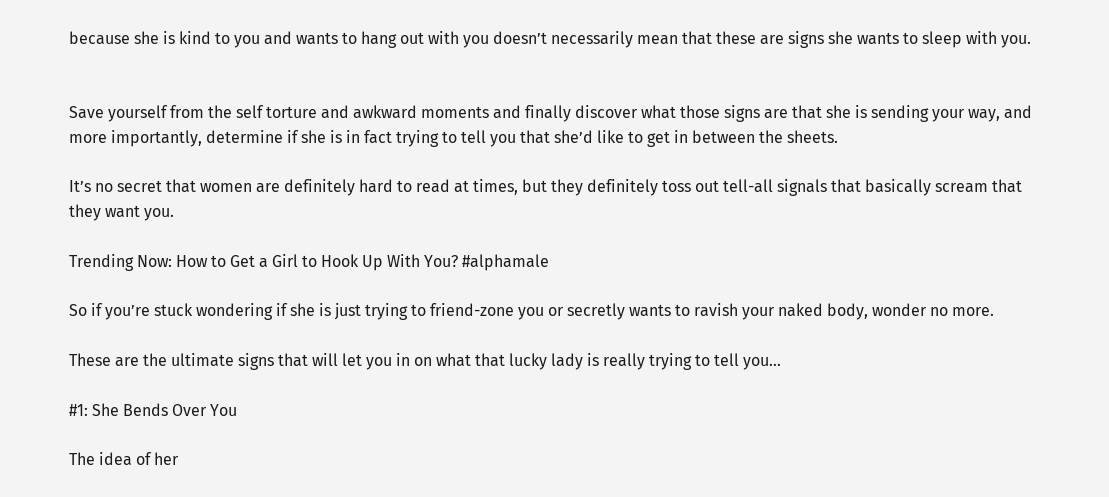because she is kind to you and wants to hang out with you doesn’t necessarily mean that these are signs she wants to sleep with you.


Save yourself from the self torture and awkward moments and finally discover what those signs are that she is sending your way, and more importantly, determine if she is in fact trying to tell you that she’d like to get in between the sheets.

It’s no secret that women are definitely hard to read at times, but they definitely toss out tell-all signals that basically scream that they want you.

Trending Now: How to Get a Girl to Hook Up With You? #alphamale

So if you’re stuck wondering if she is just trying to friend-zone you or secretly wants to ravish your naked body, wonder no more.

These are the ultimate signs that will let you in on what that lucky lady is really trying to tell you…

#1: She Bends Over You

The idea of her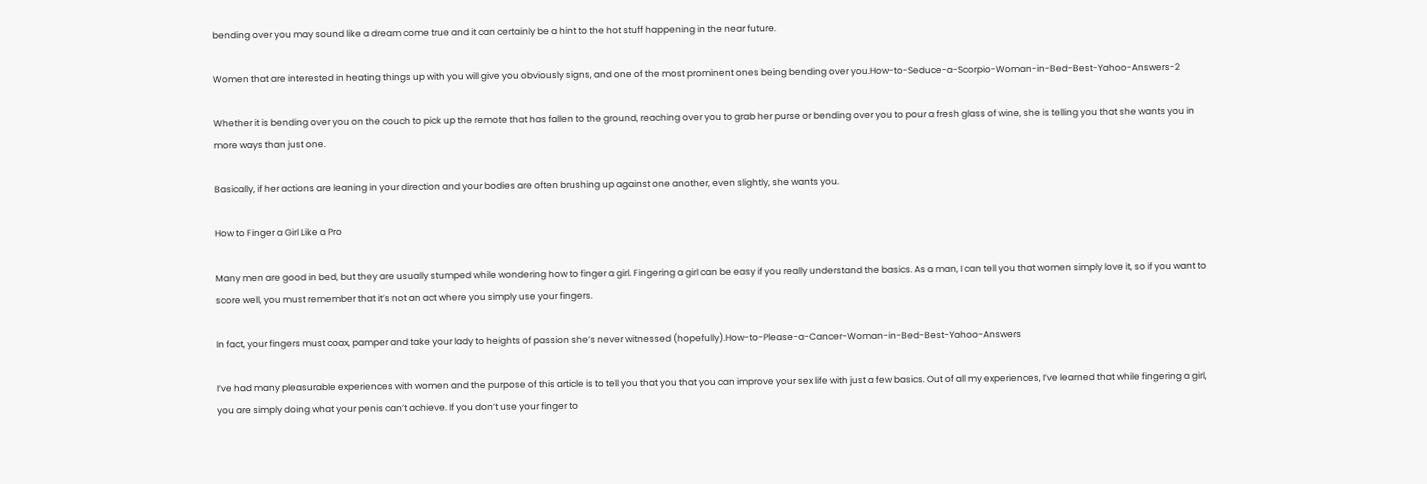bending over you may sound like a dream come true and it can certainly be a hint to the hot stuff happening in the near future.

Women that are interested in heating things up with you will give you obviously signs, and one of the most prominent ones being bending over you.How-to-Seduce-a-Scorpio-Woman-in-Bed-Best-Yahoo-Answers-2

Whether it is bending over you on the couch to pick up the remote that has fallen to the ground, reaching over you to grab her purse or bending over you to pour a fresh glass of wine, she is telling you that she wants you in more ways than just one.

Basically, if her actions are leaning in your direction and your bodies are often brushing up against one another, even slightly, she wants you.

How to Finger a Girl Like a Pro

Many men are good in bed, but they are usually stumped while wondering how to finger a girl. Fingering a girl can be easy if you really understand the basics. As a man, I can tell you that women simply love it, so if you want to score well, you must remember that it’s not an act where you simply use your fingers.

In fact, your fingers must coax, pamper and take your lady to heights of passion she’s never witnessed (hopefully).How-to-Please-a-Cancer-Woman-in-Bed-Best-Yahoo-Answers

I’ve had many pleasurable experiences with women and the purpose of this article is to tell you that you that you can improve your sex life with just a few basics. Out of all my experiences, I’ve learned that while fingering a girl, you are simply doing what your penis can’t achieve. If you don’t use your finger to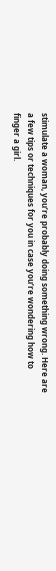stimulate a woman, you’re probably doing something wrong. Here are a few tips or techniques for you in case you’re wondering how to finger a girl.